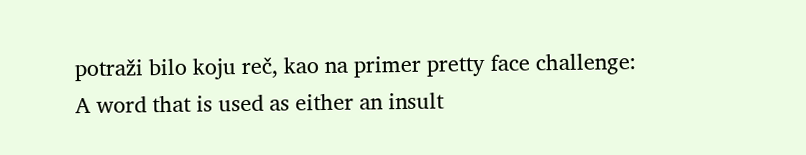potraži bilo koju reč, kao na primer pretty face challenge:
A word that is used as either an insult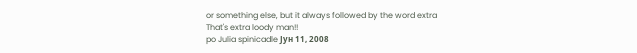or something else, but it always followed by the word extra
That's extra loody man!!
po Julia spinicadle Јун 11, 2008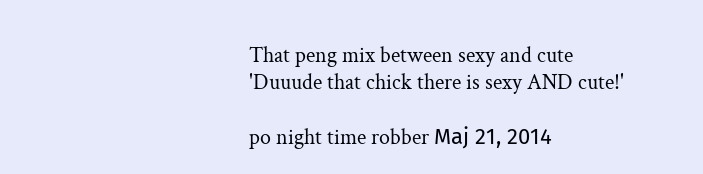That peng mix between sexy and cute
'Duuude that chick there is sexy AND cute!'

po night time robber Мај 21, 2014